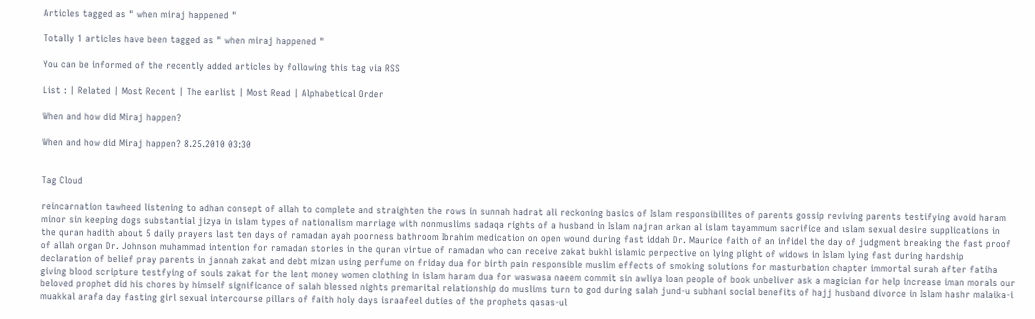Articles tagged as " when miraj happened "

Totally 1 articles have been tagged as " when miraj happened "

You can be informed of the recently added articles by following this tag via RSS

List : | Related | Most Recent | The earlist | Most Read | Alphabetical Order

When and how did Miraj happen?

When and how did Miraj happen? 8.25.2010 03:30


Tag Cloud

reincarnation tawheed listening to adhan consept of allah to complete and straighten the rows in sunnah hadrat ali reckoning basics of Islam responsibilites of parents gossip reviving parents testifying avoid haram minor sin keeping dogs substantial jizya in islam types of nationalism marriage with nonmuslims sadaqa rights of a husband in Islam najran arkan al islam tayammum sacrifice and ıslam sexual desire supplications in the quran hadith about 5 daily prayers last ten days of ramadan ayah poorness bathroom Ibrahim medication on open wound during fast iddah Dr. Maurice faith of an infidel the day of judgment breaking the fast proof of allah organ Dr. Johnson muhammad intention for ramadan stories in the quran virtue of ramadan who can receive zakat bukhl islamic perpective on lying plight of widows in Islam lying fast during hardship declaration of belief pray parents in jannah zakat and debt mizan using perfume on friday dua for birth pain responsible muslim effects of smoking solutions for masturbation chapter immortal surah after fatiha giving blood scripture testfying of souls zakat for the lent money women clothing in islam haram dua for waswasa naeem commit sin awliya loan people of book unbeliver ask a magician for help increase iman morals our beloved prophet did his chores by himself significance of salah blessed nights premarital relationship do muslims turn to god during salah jund-u subhani social benefits of hajj husband divorce in Islam hashr malaika-i muakkal arafa day fasting girl sexual intercourse pillars of faith holy days israafeel duties of the prophets qasas-ul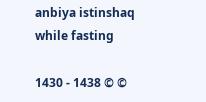anbiya istinshaq while fasting

1430 - 1438 © ©